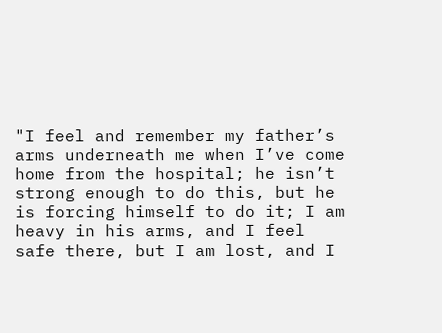"I feel and remember my father’s arms underneath me when I’ve come home from the hospital; he isn’t strong enough to do this, but he is forcing himself to do it; I am heavy in his arms, and I feel safe there, but I am lost, and I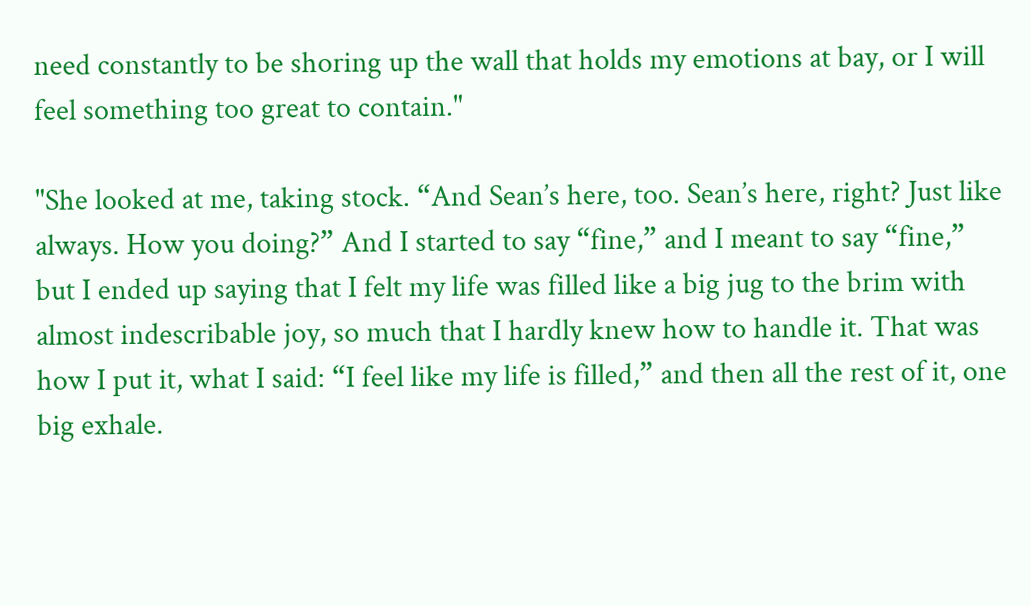need constantly to be shoring up the wall that holds my emotions at bay, or I will feel something too great to contain."

"She looked at me, taking stock. “And Sean’s here, too. Sean’s here, right? Just like always. How you doing?” And I started to say “fine,” and I meant to say “fine,” but I ended up saying that I felt my life was filled like a big jug to the brim with almost indescribable joy, so much that I hardly knew how to handle it. That was how I put it, what I said: “I feel like my life is filled,” and then all the rest of it, one big exhale.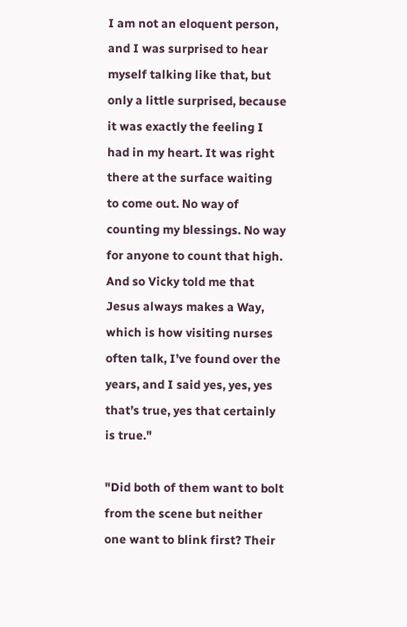I am not an eloquent person, and I was surprised to hear myself talking like that, but only a little surprised, because it was exactly the feeling I had in my heart. It was right there at the surface waiting to come out. No way of counting my blessings. No way for anyone to count that high. And so Vicky told me that Jesus always makes a Way, which is how visiting nurses often talk, I’ve found over the years, and I said yes, yes, yes that’s true, yes that certainly is true."

"Did both of them want to bolt from the scene but neither one want to blink first? Their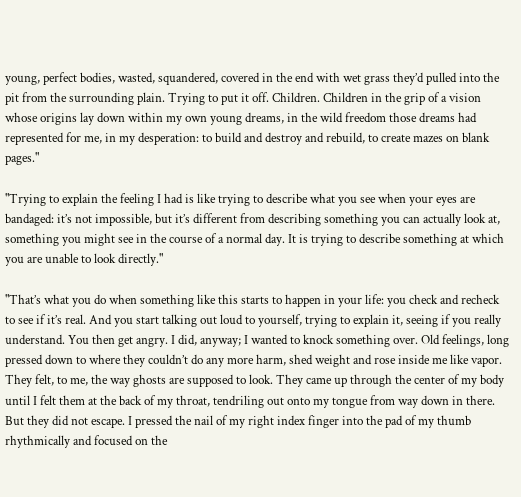young, perfect bodies, wasted, squandered, covered in the end with wet grass they’d pulled into the pit from the surrounding plain. Trying to put it off. Children. Children in the grip of a vision whose origins lay down within my own young dreams, in the wild freedom those dreams had represented for me, in my desperation: to build and destroy and rebuild, to create mazes on blank pages."

"Trying to explain the feeling I had is like trying to describe what you see when your eyes are bandaged: it’s not impossible, but it’s different from describing something you can actually look at, something you might see in the course of a normal day. It is trying to describe something at which you are unable to look directly."

"That’s what you do when something like this starts to happen in your life: you check and recheck to see if it’s real. And you start talking out loud to yourself, trying to explain it, seeing if you really understand. You then get angry. I did, anyway; I wanted to knock something over. Old feelings, long pressed down to where they couldn’t do any more harm, shed weight and rose inside me like vapor. They felt, to me, the way ghosts are supposed to look. They came up through the center of my body until I felt them at the back of my throat, tendriling out onto my tongue from way down in there. But they did not escape. I pressed the nail of my right index finger into the pad of my thumb rhythmically and focused on the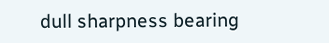dull sharpness bearing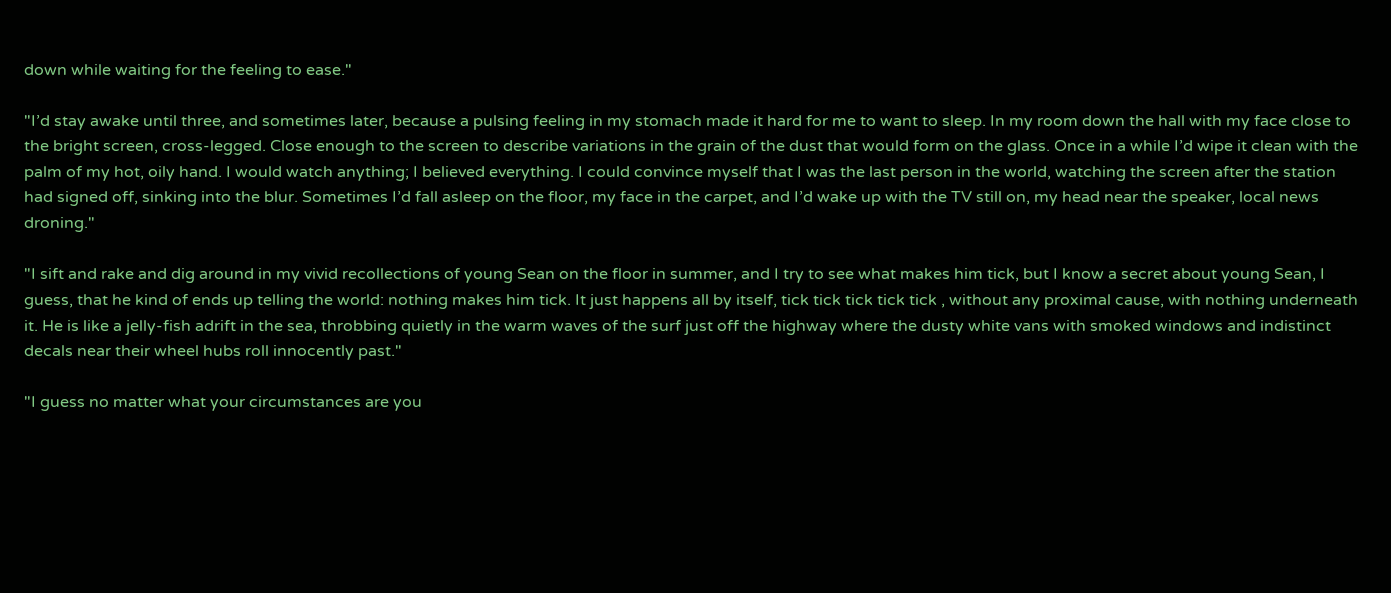down while waiting for the feeling to ease."

"I’d stay awake until three, and sometimes later, because a pulsing feeling in my stomach made it hard for me to want to sleep. In my room down the hall with my face close to the bright screen, cross-legged. Close enough to the screen to describe variations in the grain of the dust that would form on the glass. Once in a while I’d wipe it clean with the palm of my hot, oily hand. I would watch anything; I believed everything. I could convince myself that I was the last person in the world, watching the screen after the station had signed off, sinking into the blur. Sometimes I’d fall asleep on the floor, my face in the carpet, and I’d wake up with the TV still on, my head near the speaker, local news droning."

"I sift and rake and dig around in my vivid recollections of young Sean on the floor in summer, and I try to see what makes him tick, but I know a secret about young Sean, I guess, that he kind of ends up telling the world: nothing makes him tick. It just happens all by itself, tick tick tick tick tick , without any proximal cause, with nothing underneath it. He is like a jelly-fish adrift in the sea, throbbing quietly in the warm waves of the surf just off the highway where the dusty white vans with smoked windows and indistinct decals near their wheel hubs roll innocently past."

"I guess no matter what your circumstances are you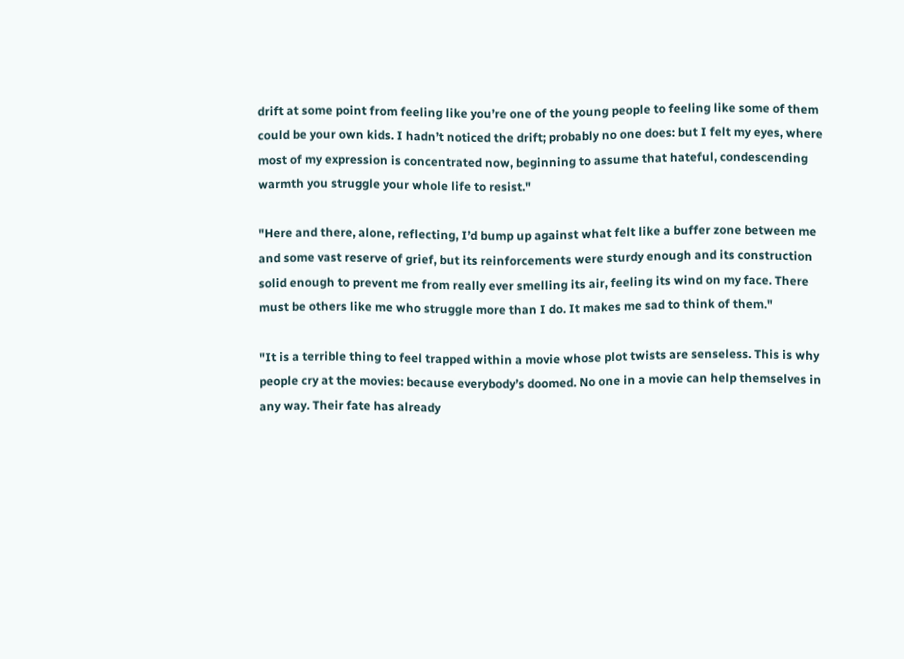drift at some point from feeling like you’re one of the young people to feeling like some of them could be your own kids. I hadn’t noticed the drift; probably no one does: but I felt my eyes, where most of my expression is concentrated now, beginning to assume that hateful, condescending warmth you struggle your whole life to resist."

"Here and there, alone, reflecting, I’d bump up against what felt like a buffer zone between me and some vast reserve of grief, but its reinforcements were sturdy enough and its construction solid enough to prevent me from really ever smelling its air, feeling its wind on my face. There must be others like me who struggle more than I do. It makes me sad to think of them."

"It is a terrible thing to feel trapped within a movie whose plot twists are senseless. This is why people cry at the movies: because everybody’s doomed. No one in a movie can help themselves in any way. Their fate has already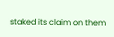staked its claim on them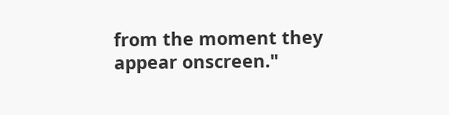from the moment they appear onscreen."